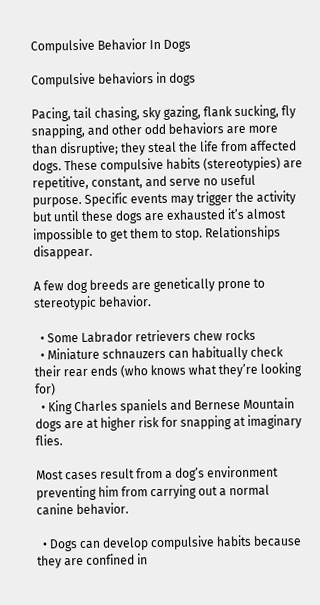Compulsive Behavior In Dogs

Compulsive behaviors in dogs

Pacing, tail chasing, sky gazing, flank sucking, fly snapping, and other odd behaviors are more than disruptive; they steal the life from affected dogs. These compulsive habits (stereotypies) are repetitive, constant, and serve no useful purpose. Specific events may trigger the activity but until these dogs are exhausted it’s almost impossible to get them to stop. Relationships disappear.

A few dog breeds are genetically prone to stereotypic behavior.

  • Some Labrador retrievers chew rocks
  • Miniature schnauzers can habitually check their rear ends (who knows what they’re looking for)
  • King Charles spaniels and Bernese Mountain dogs are at higher risk for snapping at imaginary flies.

Most cases result from a dog’s environment preventing him from carrying out a normal canine behavior.

  • Dogs can develop compulsive habits because they are confined in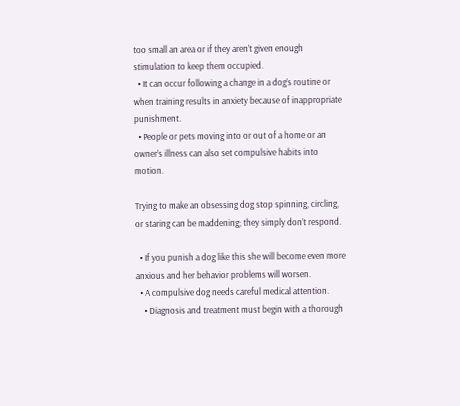too small an area or if they aren’t given enough stimulation to keep them occupied.
  • It can occur following a change in a dog’s routine or when training results in anxiety because of inappropriate punishment.
  • People or pets moving into or out of a home or an owner’s illness can also set compulsive habits into motion.

Trying to make an obsessing dog stop spinning, circling, or staring can be maddening; they simply don’t respond.

  • If you punish a dog like this she will become even more anxious and her behavior problems will worsen.
  • A compulsive dog needs careful medical attention.
    • Diagnosis and treatment must begin with a thorough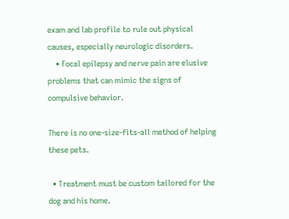exam and lab profile to rule out physical causes, especially neurologic disorders.
    • Focal epilepsy and nerve pain are elusive problems that can mimic the signs of compulsive behavior.

There is no one-size-fits-all method of helping these pets.

  • Treatment must be custom tailored for the dog and his home.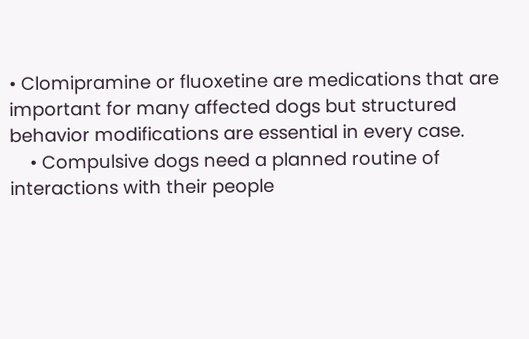• Clomipramine or fluoxetine are medications that are important for many affected dogs but structured behavior modifications are essential in every case.
    • Compulsive dogs need a planned routine of interactions with their people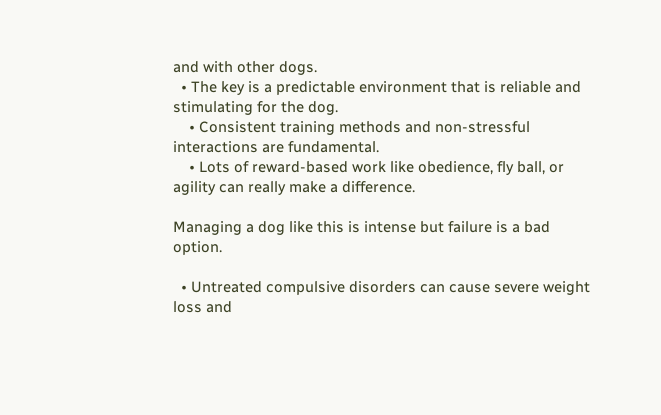and with other dogs.
  • The key is a predictable environment that is reliable and stimulating for the dog.
    • Consistent training methods and non-stressful interactions are fundamental.
    • Lots of reward-based work like obedience, fly ball, or agility can really make a difference.

Managing a dog like this is intense but failure is a bad option.

  • Untreated compulsive disorders can cause severe weight loss and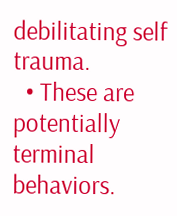debilitating self trauma.
  • These are potentially terminal behaviors.